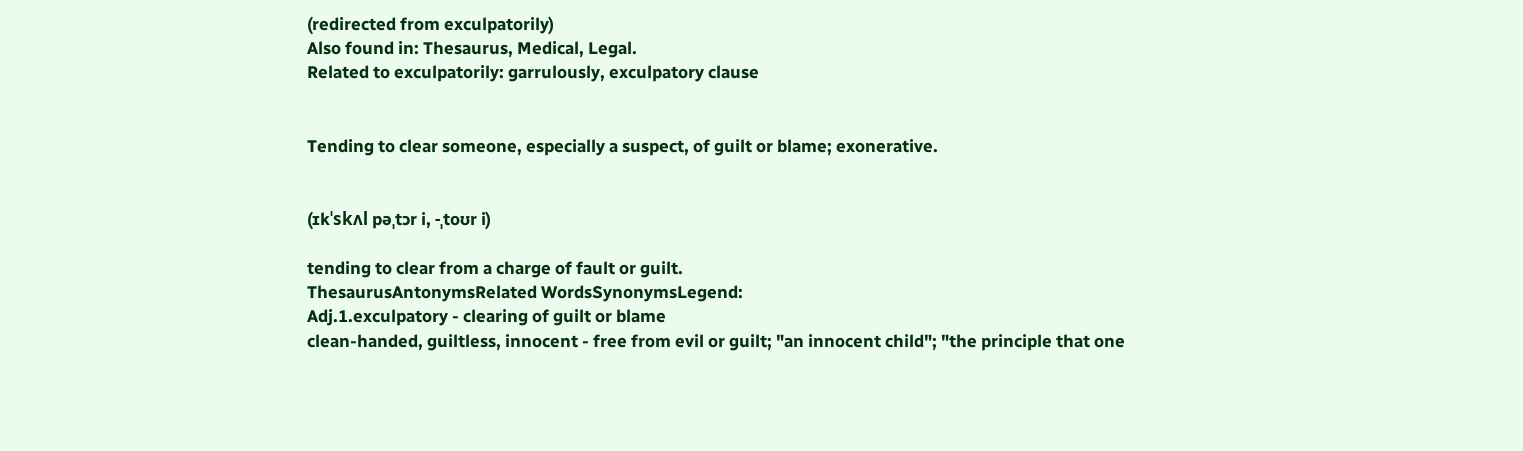(redirected from exculpatorily)
Also found in: Thesaurus, Medical, Legal.
Related to exculpatorily: garrulously, exculpatory clause


Tending to clear someone, especially a suspect, of guilt or blame; exonerative.


(ɪkˈskʌl pəˌtɔr i, -ˌtoʊr i)

tending to clear from a charge of fault or guilt.
ThesaurusAntonymsRelated WordsSynonymsLegend:
Adj.1.exculpatory - clearing of guilt or blame
clean-handed, guiltless, innocent - free from evil or guilt; "an innocent child"; "the principle that one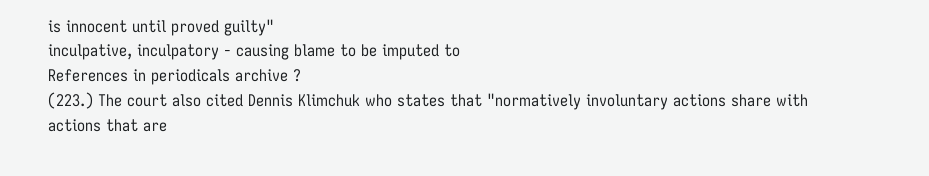is innocent until proved guilty"
inculpative, inculpatory - causing blame to be imputed to
References in periodicals archive ?
(223.) The court also cited Dennis Klimchuk who states that "normatively involuntary actions share with actions that are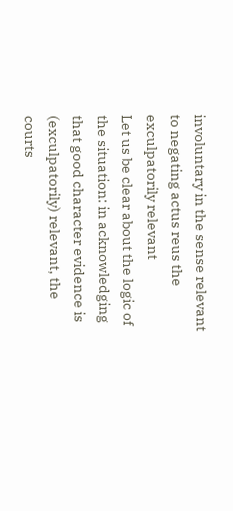involuntary in the sense relevant to negating actus reus the exculpatorily relevant
Let us be clear about the logic of the situation: in acknowledging that good character evidence is (exculpatorily) relevant, the courts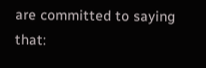are committed to saying that: